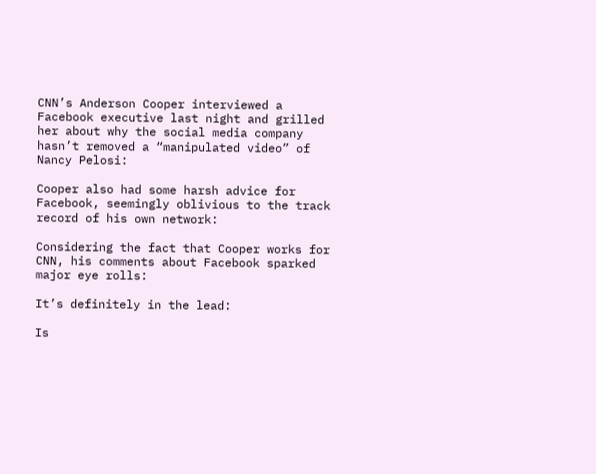CNN’s Anderson Cooper interviewed a Facebook executive last night and grilled her about why the social media company hasn’t removed a “manipulated video” of Nancy Pelosi:

Cooper also had some harsh advice for Facebook, seemingly oblivious to the track record of his own network:

Considering the fact that Cooper works for CNN, his comments about Facebook sparked major eye rolls:

It’s definitely in the lead:

Is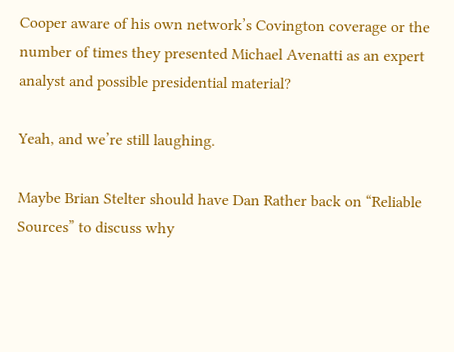Cooper aware of his own network’s Covington coverage or the number of times they presented Michael Avenatti as an expert analyst and possible presidential material?

Yeah, and we’re still laughing.

Maybe Brian Stelter should have Dan Rather back on “Reliable Sources” to discuss why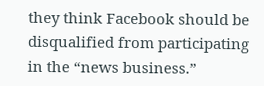they think Facebook should be disqualified from participating in the “news business.”